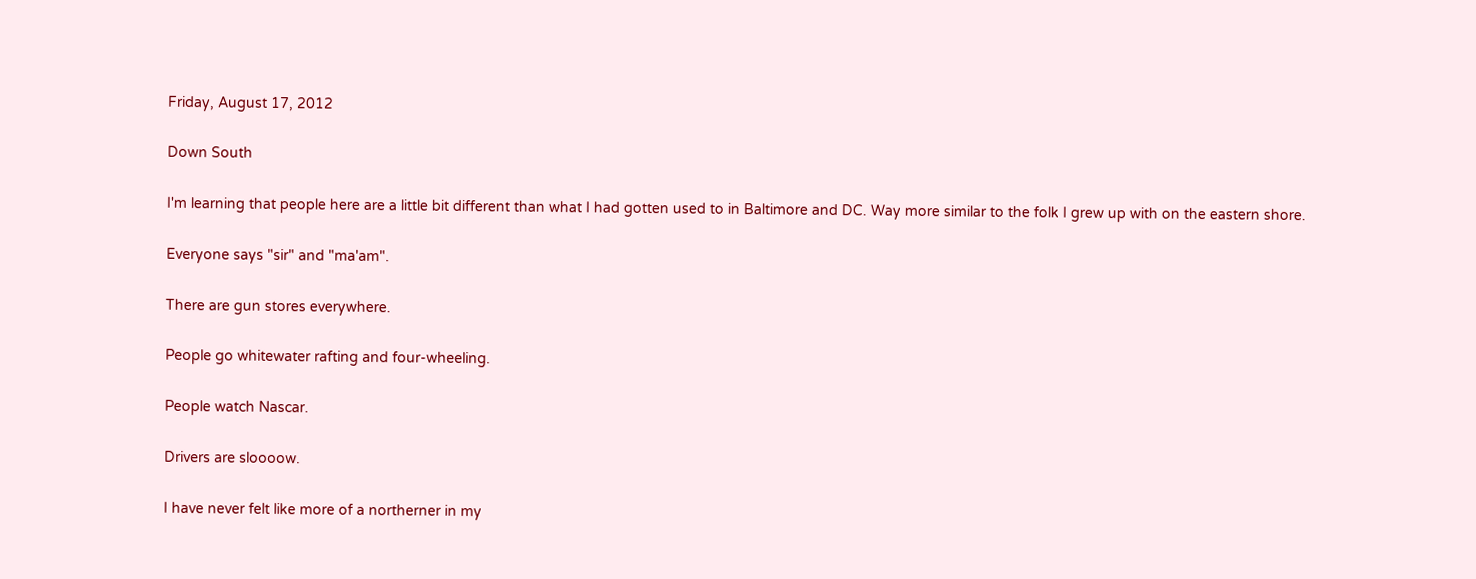Friday, August 17, 2012

Down South

I'm learning that people here are a little bit different than what I had gotten used to in Baltimore and DC. Way more similar to the folk I grew up with on the eastern shore.

Everyone says "sir" and "ma'am".

There are gun stores everywhere.

People go whitewater rafting and four-wheeling.

People watch Nascar.

Drivers are sloooow.

I have never felt like more of a northerner in my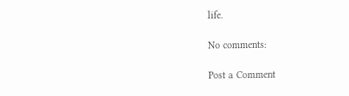life.

No comments:

Post a Comment